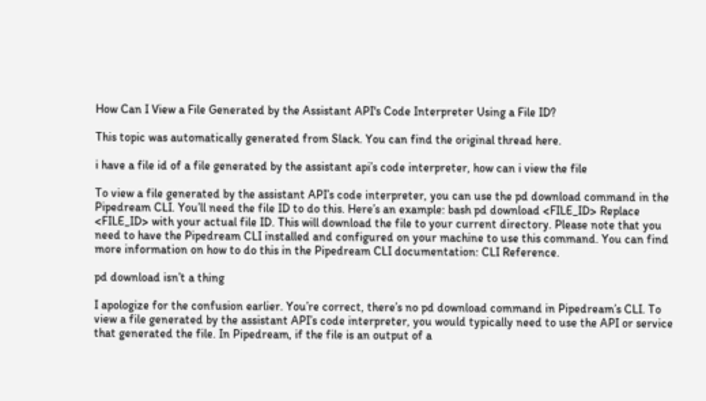How Can I View a File Generated by the Assistant API's Code Interpreter Using a File ID?

This topic was automatically generated from Slack. You can find the original thread here.

i have a file id of a file generated by the assistant api’s code interpreter, how can i view the file

To view a file generated by the assistant API’s code interpreter, you can use the pd download command in the Pipedream CLI. You’ll need the file ID to do this. Here’s an example: bash pd download <FILE_ID> Replace <FILE_ID> with your actual file ID. This will download the file to your current directory. Please note that you need to have the Pipedream CLI installed and configured on your machine to use this command. You can find more information on how to do this in the Pipedream CLI documentation: CLI Reference.

pd download isn’t a thing

I apologize for the confusion earlier. You’re correct, there’s no pd download command in Pipedream’s CLI. To view a file generated by the assistant API’s code interpreter, you would typically need to use the API or service that generated the file. In Pipedream, if the file is an output of a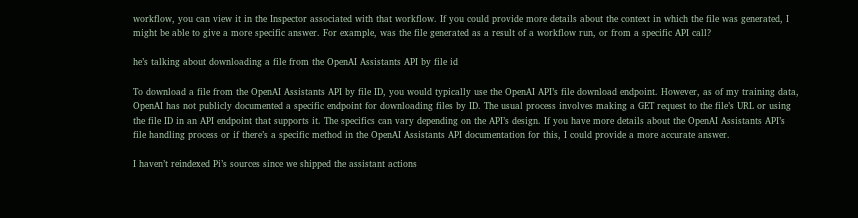workflow, you can view it in the Inspector associated with that workflow. If you could provide more details about the context in which the file was generated, I might be able to give a more specific answer. For example, was the file generated as a result of a workflow run, or from a specific API call?

he’s talking about downloading a file from the OpenAI Assistants API by file id

To download a file from the OpenAI Assistants API by file ID, you would typically use the OpenAI API’s file download endpoint. However, as of my training data, OpenAI has not publicly documented a specific endpoint for downloading files by ID. The usual process involves making a GET request to the file’s URL or using the file ID in an API endpoint that supports it. The specifics can vary depending on the API’s design. If you have more details about the OpenAI Assistants API’s file handling process or if there’s a specific method in the OpenAI Assistants API documentation for this, I could provide a more accurate answer.

I haven’t reindexed Pi’s sources since we shipped the assistant actions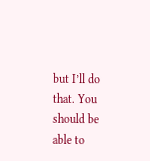but I’ll do that. You should be able to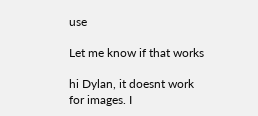use

Let me know if that works

hi Dylan, it doesnt work for images. I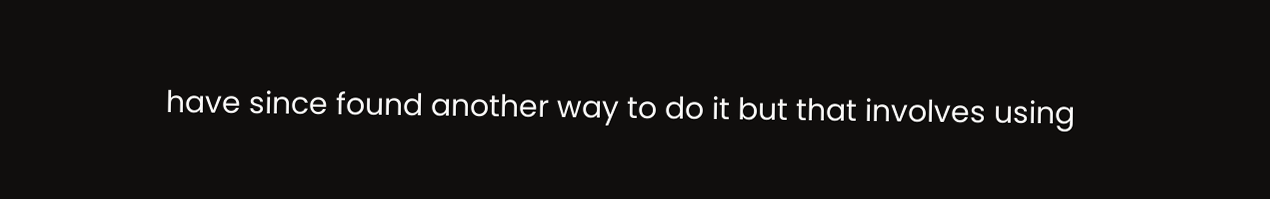have since found another way to do it but that involves using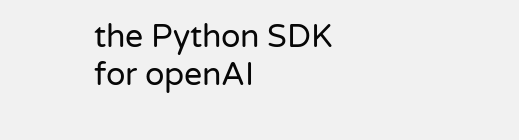the Python SDK for openAI